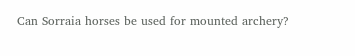Can Sorraia horses be used for mounted archery?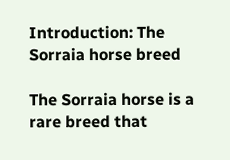Introduction: The Sorraia horse breed

The Sorraia horse is a rare breed that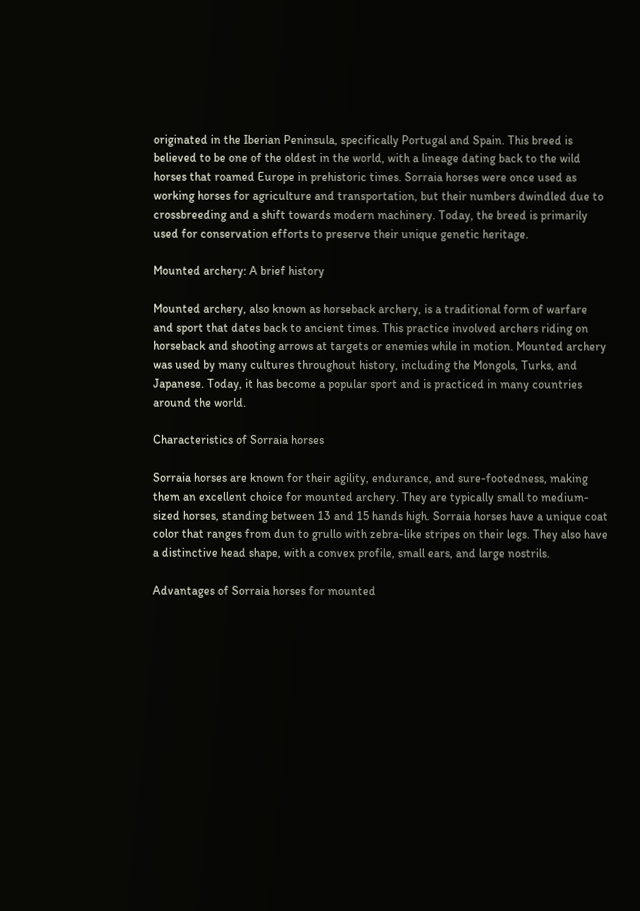originated in the Iberian Peninsula, specifically Portugal and Spain. This breed is believed to be one of the oldest in the world, with a lineage dating back to the wild horses that roamed Europe in prehistoric times. Sorraia horses were once used as working horses for agriculture and transportation, but their numbers dwindled due to crossbreeding and a shift towards modern machinery. Today, the breed is primarily used for conservation efforts to preserve their unique genetic heritage.

Mounted archery: A brief history

Mounted archery, also known as horseback archery, is a traditional form of warfare and sport that dates back to ancient times. This practice involved archers riding on horseback and shooting arrows at targets or enemies while in motion. Mounted archery was used by many cultures throughout history, including the Mongols, Turks, and Japanese. Today, it has become a popular sport and is practiced in many countries around the world.

Characteristics of Sorraia horses

Sorraia horses are known for their agility, endurance, and sure-footedness, making them an excellent choice for mounted archery. They are typically small to medium-sized horses, standing between 13 and 15 hands high. Sorraia horses have a unique coat color that ranges from dun to grullo with zebra-like stripes on their legs. They also have a distinctive head shape, with a convex profile, small ears, and large nostrils.

Advantages of Sorraia horses for mounted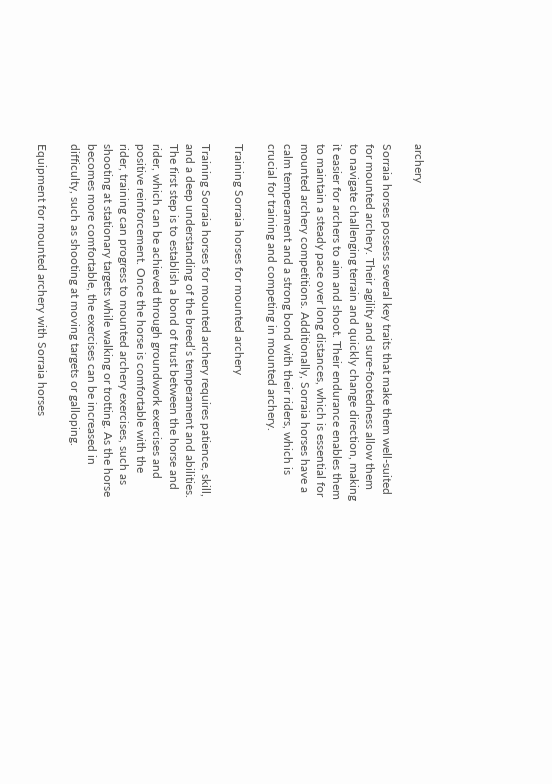archery

Sorraia horses possess several key traits that make them well-suited for mounted archery. Their agility and sure-footedness allow them to navigate challenging terrain and quickly change direction, making it easier for archers to aim and shoot. Their endurance enables them to maintain a steady pace over long distances, which is essential for mounted archery competitions. Additionally, Sorraia horses have a calm temperament and a strong bond with their riders, which is crucial for training and competing in mounted archery.

Training Sorraia horses for mounted archery

Training Sorraia horses for mounted archery requires patience, skill, and a deep understanding of the breed’s temperament and abilities. The first step is to establish a bond of trust between the horse and rider, which can be achieved through groundwork exercises and positive reinforcement. Once the horse is comfortable with the rider, training can progress to mounted archery exercises, such as shooting at stationary targets while walking or trotting. As the horse becomes more comfortable, the exercises can be increased in difficulty, such as shooting at moving targets or galloping.

Equipment for mounted archery with Sorraia horses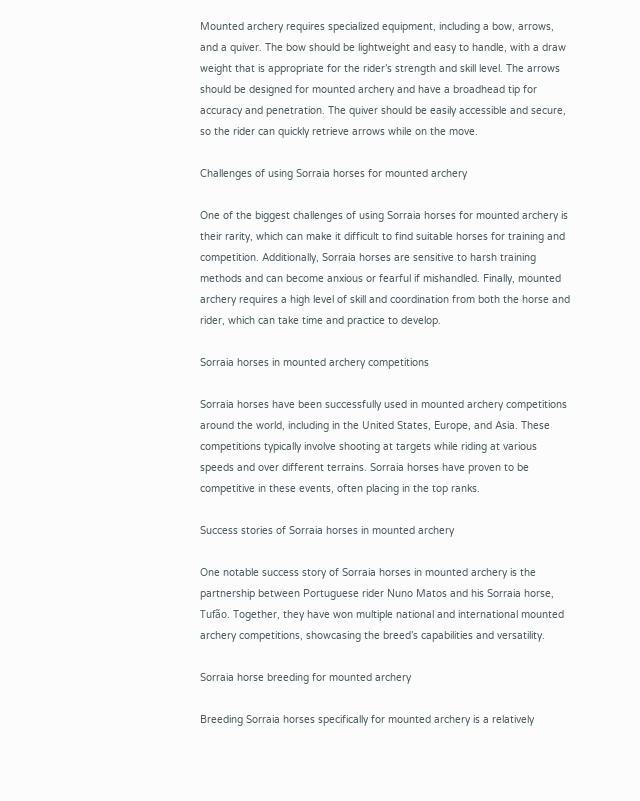Mounted archery requires specialized equipment, including a bow, arrows, and a quiver. The bow should be lightweight and easy to handle, with a draw weight that is appropriate for the rider’s strength and skill level. The arrows should be designed for mounted archery and have a broadhead tip for accuracy and penetration. The quiver should be easily accessible and secure, so the rider can quickly retrieve arrows while on the move.

Challenges of using Sorraia horses for mounted archery

One of the biggest challenges of using Sorraia horses for mounted archery is their rarity, which can make it difficult to find suitable horses for training and competition. Additionally, Sorraia horses are sensitive to harsh training methods and can become anxious or fearful if mishandled. Finally, mounted archery requires a high level of skill and coordination from both the horse and rider, which can take time and practice to develop.

Sorraia horses in mounted archery competitions

Sorraia horses have been successfully used in mounted archery competitions around the world, including in the United States, Europe, and Asia. These competitions typically involve shooting at targets while riding at various speeds and over different terrains. Sorraia horses have proven to be competitive in these events, often placing in the top ranks.

Success stories of Sorraia horses in mounted archery

One notable success story of Sorraia horses in mounted archery is the partnership between Portuguese rider Nuno Matos and his Sorraia horse, Tufão. Together, they have won multiple national and international mounted archery competitions, showcasing the breed’s capabilities and versatility.

Sorraia horse breeding for mounted archery

Breeding Sorraia horses specifically for mounted archery is a relatively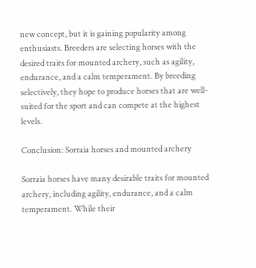new concept, but it is gaining popularity among enthusiasts. Breeders are selecting horses with the desired traits for mounted archery, such as agility, endurance, and a calm temperament. By breeding selectively, they hope to produce horses that are well-suited for the sport and can compete at the highest levels.

Conclusion: Sorraia horses and mounted archery

Sorraia horses have many desirable traits for mounted archery, including agility, endurance, and a calm temperament. While their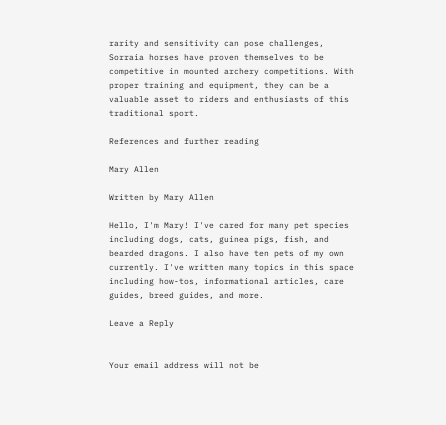rarity and sensitivity can pose challenges, Sorraia horses have proven themselves to be competitive in mounted archery competitions. With proper training and equipment, they can be a valuable asset to riders and enthusiasts of this traditional sport.

References and further reading

Mary Allen

Written by Mary Allen

Hello, I'm Mary! I've cared for many pet species including dogs, cats, guinea pigs, fish, and bearded dragons. I also have ten pets of my own currently. I've written many topics in this space including how-tos, informational articles, care guides, breed guides, and more.

Leave a Reply


Your email address will not be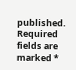published. Required fields are marked *